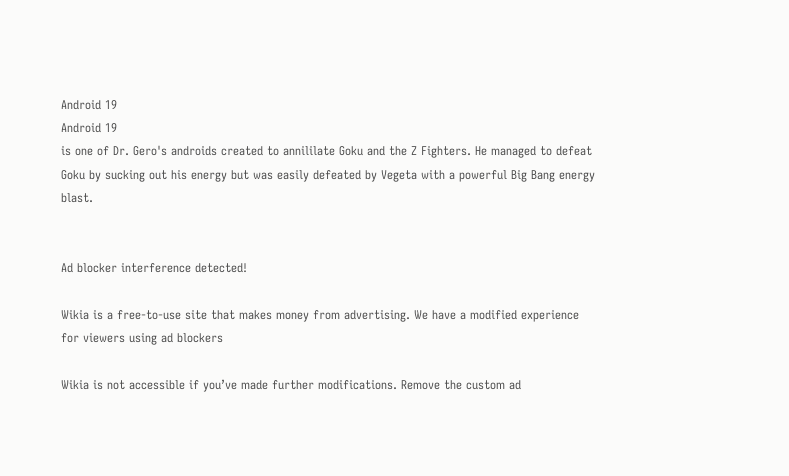Android 19
Android 19
is one of Dr. Gero's androids created to annililate Goku and the Z Fighters. He managed to defeat Goku by sucking out his energy but was easily defeated by Vegeta with a powerful Big Bang energy blast.


Ad blocker interference detected!

Wikia is a free-to-use site that makes money from advertising. We have a modified experience for viewers using ad blockers

Wikia is not accessible if you’ve made further modifications. Remove the custom ad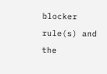blocker rule(s) and the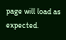page will load as expected.